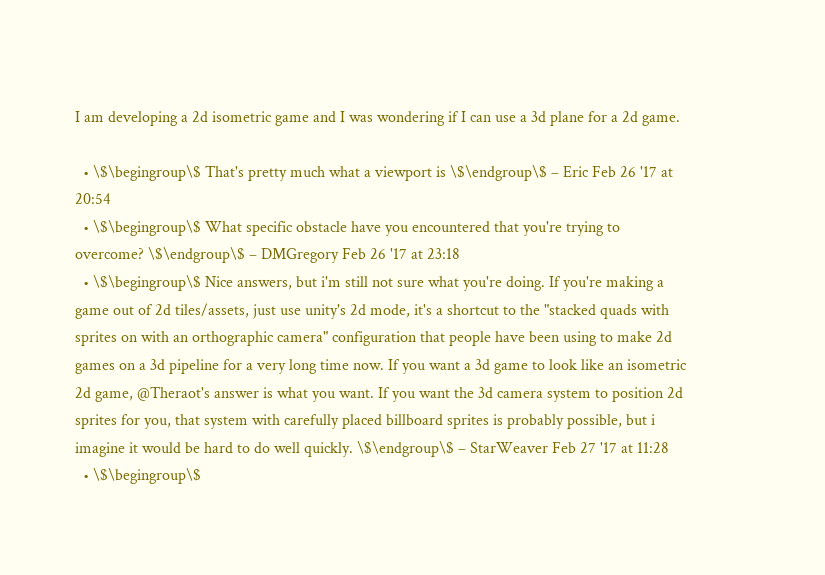I am developing a 2d isometric game and I was wondering if I can use a 3d plane for a 2d game.

  • \$\begingroup\$ That's pretty much what a viewport is \$\endgroup\$ – Eric Feb 26 '17 at 20:54
  • \$\begingroup\$ What specific obstacle have you encountered that you're trying to overcome? \$\endgroup\$ – DMGregory Feb 26 '17 at 23:18
  • \$\begingroup\$ Nice answers, but i'm still not sure what you're doing. If you're making a game out of 2d tiles/assets, just use unity's 2d mode, it's a shortcut to the "stacked quads with sprites on with an orthographic camera" configuration that people have been using to make 2d games on a 3d pipeline for a very long time now. If you want a 3d game to look like an isometric 2d game, @Theraot's answer is what you want. If you want the 3d camera system to position 2d sprites for you, that system with carefully placed billboard sprites is probably possible, but i imagine it would be hard to do well quickly. \$\endgroup\$ – StarWeaver Feb 27 '17 at 11:28
  • \$\begingroup\$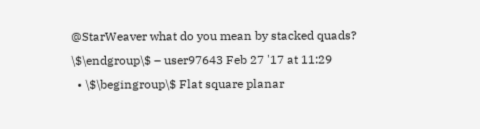@StarWeaver what do you mean by stacked quads? \$\endgroup\$ – user97643 Feb 27 '17 at 11:29
  • \$\begingroup\$ Flat square planar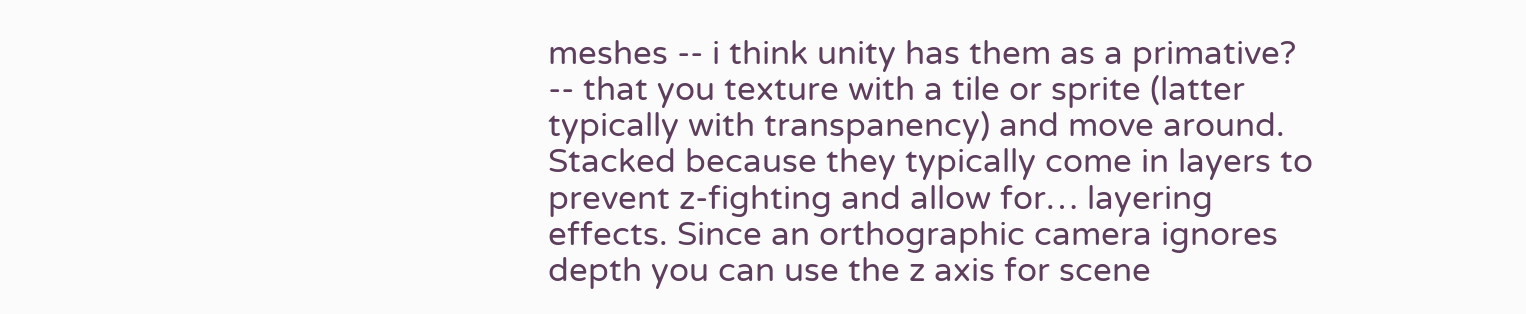meshes -- i think unity has them as a primative? -- that you texture with a tile or sprite (latter typically with transpanency) and move around. Stacked because they typically come in layers to prevent z-fighting and allow for… layering effects. Since an orthographic camera ignores depth you can use the z axis for scene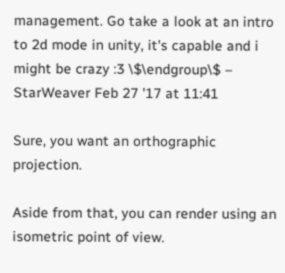management. Go take a look at an intro to 2d mode in unity, it's capable and i might be crazy :3 \$\endgroup\$ – StarWeaver Feb 27 '17 at 11:41

Sure, you want an orthographic projection.

Aside from that, you can render using an isometric point of view.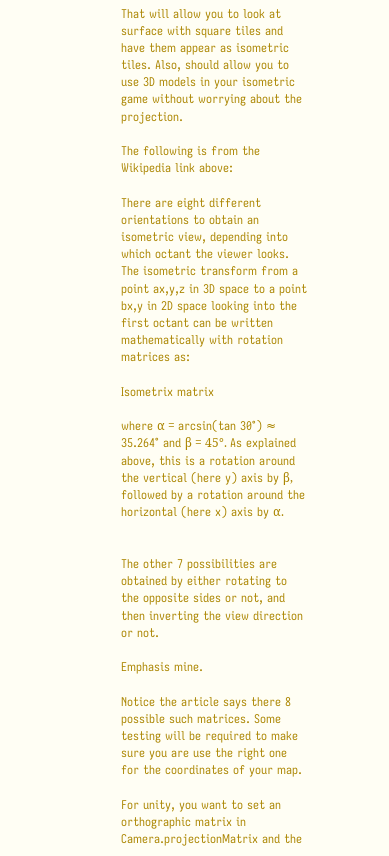That will allow you to look at surface with square tiles and have them appear as isometric tiles. Also, should allow you to use 3D models in your isometric game without worrying about the projection.

The following is from the Wikipedia link above:

There are eight different orientations to obtain an isometric view, depending into which octant the viewer looks. The isometric transform from a point ax,y,z in 3D space to a point bx,y in 2D space looking into the first octant can be written mathematically with rotation matrices as:

Isometrix matrix

where α = arcsin(tan 30°) ≈ 35.264° and β = 45°. As explained above, this is a rotation around the vertical (here y) axis by β, followed by a rotation around the horizontal (here x) axis by α.


The other 7 possibilities are obtained by either rotating to the opposite sides or not, and then inverting the view direction or not.

Emphasis mine.

Notice the article says there 8 possible such matrices. Some testing will be required to make sure you are use the right one for the coordinates of your map.

For unity, you want to set an orthographic matrix in Camera.projectionMatrix and the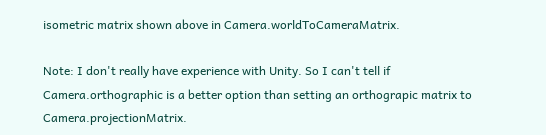isometric matrix shown above in Camera.worldToCameraMatrix.

Note: I don't really have experience with Unity. So I can't tell if Camera.orthographic is a better option than setting an orthograpic matrix to Camera.projectionMatrix.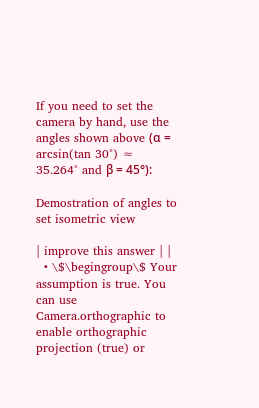If you need to set the camera by hand, use the angles shown above (α = arcsin(tan 30°) ≈ 35.264° and β = 45°):

Demostration of angles to set isometric view

| improve this answer | |
  • \$\begingroup\$ Your assumption is true. You can use Camera.orthographic to enable orthographic projection (true) or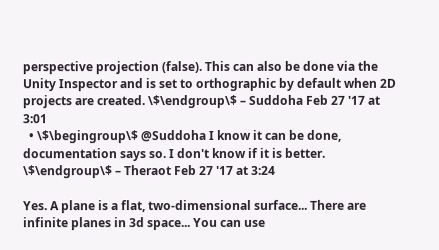perspective projection (false). This can also be done via the Unity Inspector and is set to orthographic by default when 2D projects are created. \$\endgroup\$ – Suddoha Feb 27 '17 at 3:01
  • \$\begingroup\$ @Suddoha I know it can be done, documentation says so. I don't know if it is better. \$\endgroup\$ – Theraot Feb 27 '17 at 3:24

Yes. A plane is a flat, two-dimensional surface... There are infinite planes in 3d space... You can use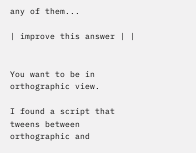any of them...

| improve this answer | |


You want to be in orthographic view.

I found a script that tweens between orthographic and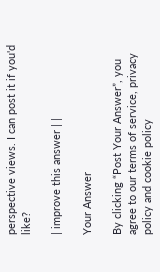perspective views. I can post it if you'd like?

| improve this answer | |

Your Answer

By clicking “Post Your Answer”, you agree to our terms of service, privacy policy and cookie policy